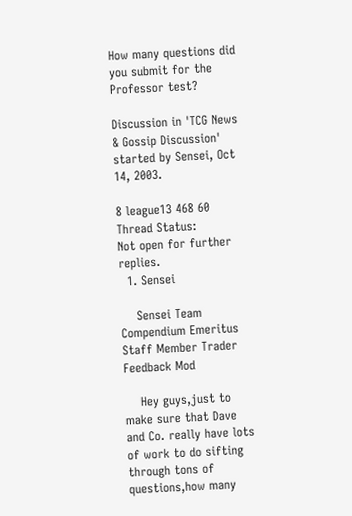How many questions did you submit for the Professor test?

Discussion in 'TCG News & Gossip Discussion' started by Sensei, Oct 14, 2003.

8 league13 468 60
Thread Status:
Not open for further replies.
  1. Sensei

    Sensei Team Compendium Emeritus Staff Member Trader Feedback Mod

    Hey guys,just to make sure that Dave and Co. really have lots of work to do sifting through tons of questions,how many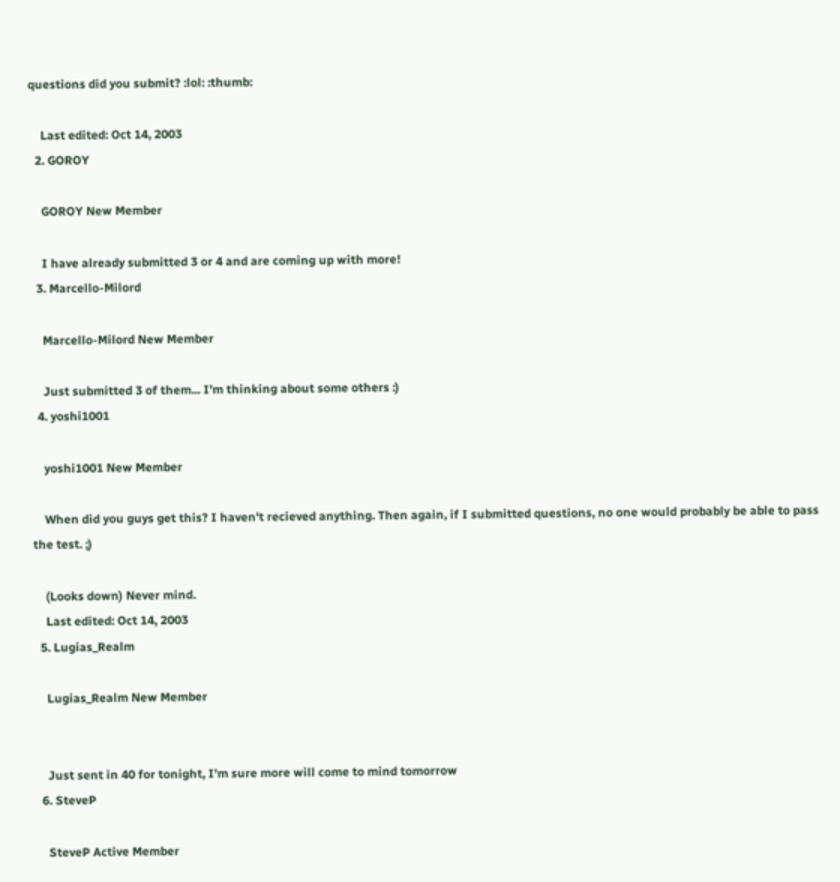questions did you submit? :lol: :thumb:

    Last edited: Oct 14, 2003
  2. GOROY

    GOROY New Member

    I have already submitted 3 or 4 and are coming up with more!
  3. Marcello-Milord

    Marcello-Milord New Member

    Just submitted 3 of them... I'm thinking about some others :)
  4. yoshi1001

    yoshi1001 New Member

    When did you guys get this? I haven't recieved anything. Then again, if I submitted questions, no one would probably be able to pass the test. ;)

    (Looks down) Never mind.
    Last edited: Oct 14, 2003
  5. Lugias_Realm

    Lugias_Realm New Member


    Just sent in 40 for tonight, I'm sure more will come to mind tomorrow
  6. SteveP

    SteveP Active Member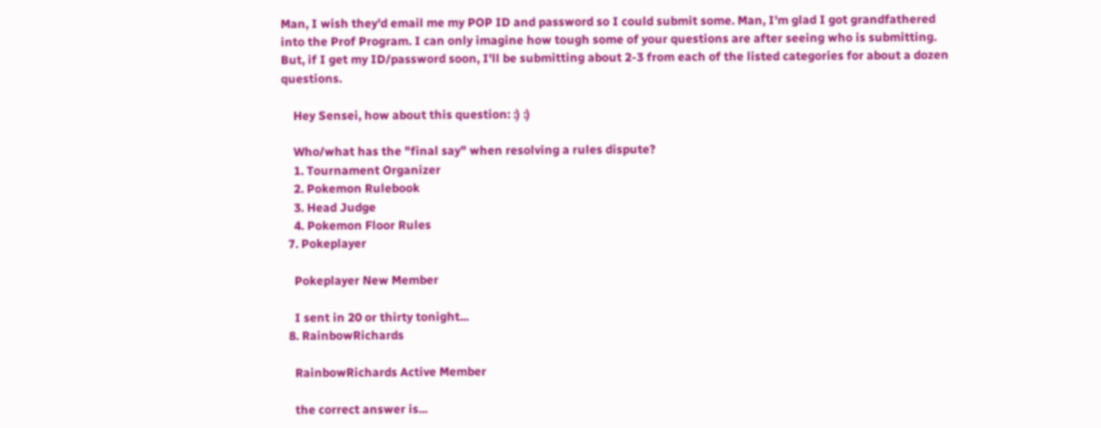Man, I wish they'd email me my POP ID and password so I could submit some. Man, I'm glad I got grandfathered into the Prof Program. I can only imagine how tough some of your questions are after seeing who is submitting. But, if I get my ID/password soon, I'll be submitting about 2-3 from each of the listed categories for about a dozen questions.

    Hey Sensei, how about this question: :) :)

    Who/what has the "final say" when resolving a rules dispute?
    1. Tournament Organizer
    2. Pokemon Rulebook
    3. Head Judge
    4. Pokemon Floor Rules
  7. Pokeplayer

    Pokeplayer New Member

    I sent in 20 or thirty tonight...
  8. RainbowRichards

    RainbowRichards Active Member

    the correct answer is...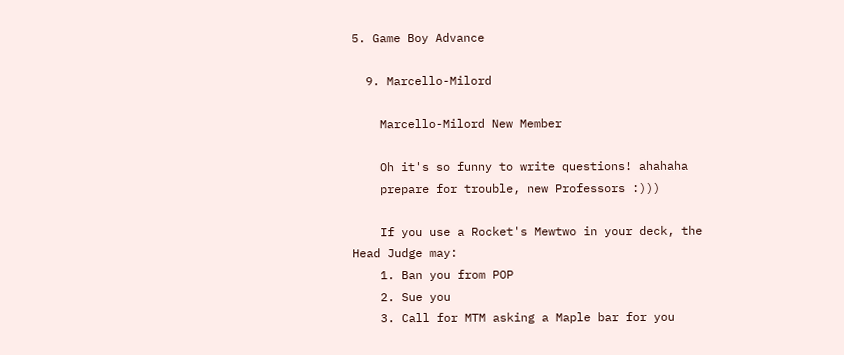5. Game Boy Advance

  9. Marcello-Milord

    Marcello-Milord New Member

    Oh it's so funny to write questions! ahahaha
    prepare for trouble, new Professors :)))

    If you use a Rocket's Mewtwo in your deck, the Head Judge may:
    1. Ban you from POP
    2. Sue you
    3. Call for MTM asking a Maple bar for you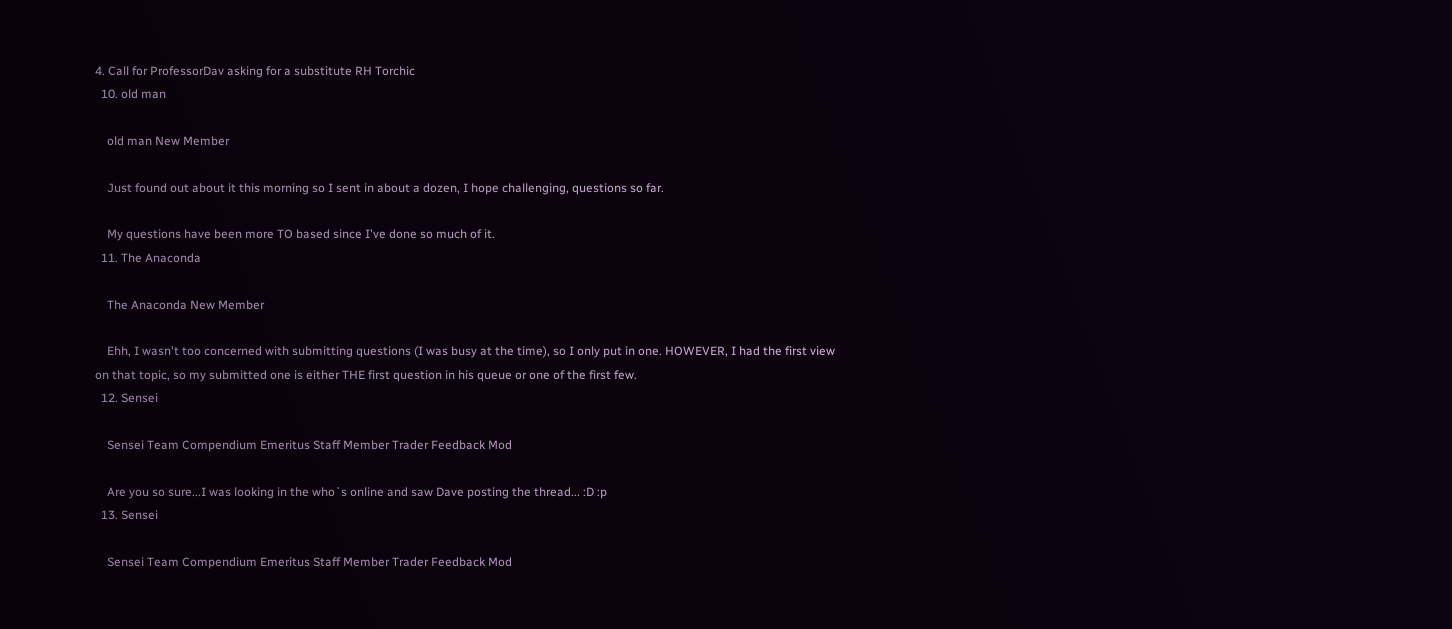4. Call for ProfessorDav asking for a substitute RH Torchic
  10. old man

    old man New Member

    Just found out about it this morning so I sent in about a dozen, I hope challenging, questions so far.

    My questions have been more TO based since I've done so much of it.
  11. The Anaconda

    The Anaconda New Member

    Ehh, I wasn't too concerned with submitting questions (I was busy at the time), so I only put in one. HOWEVER, I had the first view on that topic, so my submitted one is either THE first question in his queue or one of the first few.
  12. Sensei

    Sensei Team Compendium Emeritus Staff Member Trader Feedback Mod

    Are you so sure...I was looking in the who`s online and saw Dave posting the thread... :D :p
  13. Sensei

    Sensei Team Compendium Emeritus Staff Member Trader Feedback Mod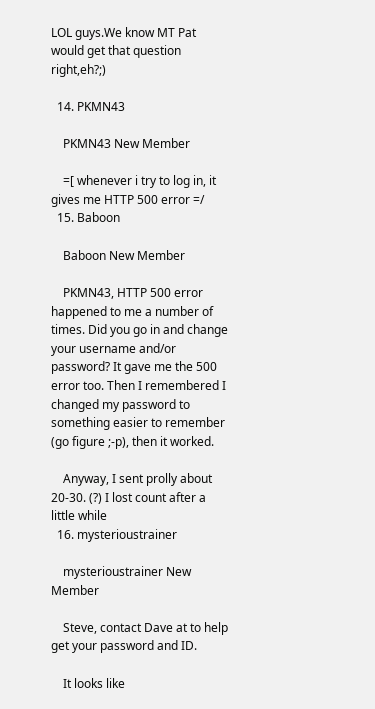LOL guys.We know MT Pat would get that question right,eh?;)

  14. PKMN43

    PKMN43 New Member

    =[ whenever i try to log in, it gives me HTTP 500 error =/
  15. Baboon

    Baboon New Member

    PKMN43, HTTP 500 error happened to me a number of times. Did you go in and change your username and/or password? It gave me the 500 error too. Then I remembered I changed my password to something easier to remember (go figure ;-p), then it worked.

    Anyway, I sent prolly about 20-30. (?) I lost count after a little while
  16. mysterioustrainer

    mysterioustrainer New Member

    Steve, contact Dave at to help get your password and ID.

    It looks like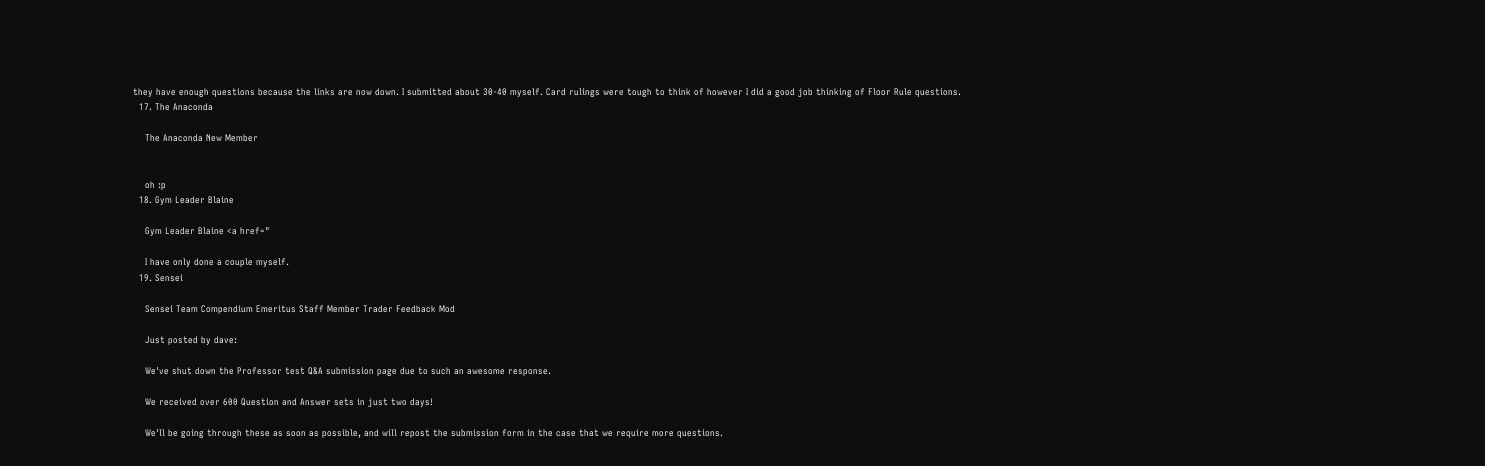they have enough questions because the links are now down. I submitted about 30-40 myself. Card rulings were tough to think of however I did a good job thinking of Floor Rule questions.
  17. The Anaconda

    The Anaconda New Member


    oh :p
  18. Gym Leader Blaine

    Gym Leader Blaine <a href="

    I have only done a couple myself.
  19. Sensei

    Sensei Team Compendium Emeritus Staff Member Trader Feedback Mod

    Just posted by dave:

    We've shut down the Professor test Q&A submission page due to such an awesome response.

    We received over 600 Question and Answer sets in just two days!

    We'll be going through these as soon as possible, and will repost the submission form in the case that we require more questions.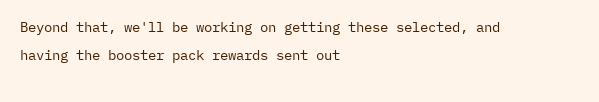Beyond that, we'll be working on getting these selected, and having the booster pack rewards sent out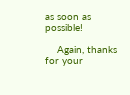as soon as possible!

    Again, thanks for your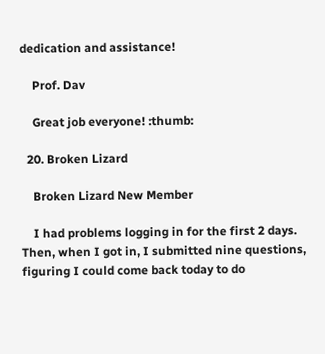dedication and assistance!

    Prof. Dav

    Great job everyone! :thumb:

  20. Broken Lizard

    Broken Lizard New Member

    I had problems logging in for the first 2 days. Then, when I got in, I submitted nine questions, figuring I could come back today to do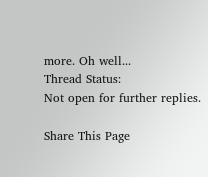more. Oh well...
Thread Status:
Not open for further replies.

Share This Page